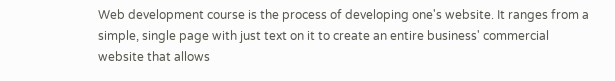Web development course is the process of developing one's website. It ranges from a simple, single page with just text on it to create an entire business' commercial website that allows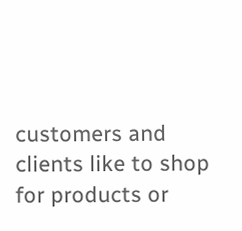customers and clients like to shop for products or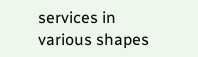services in various shapes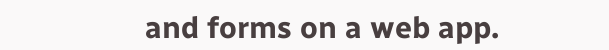and forms on a web app.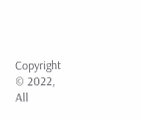Copyright © 2022, All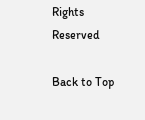Rights Reserved

Back to Top